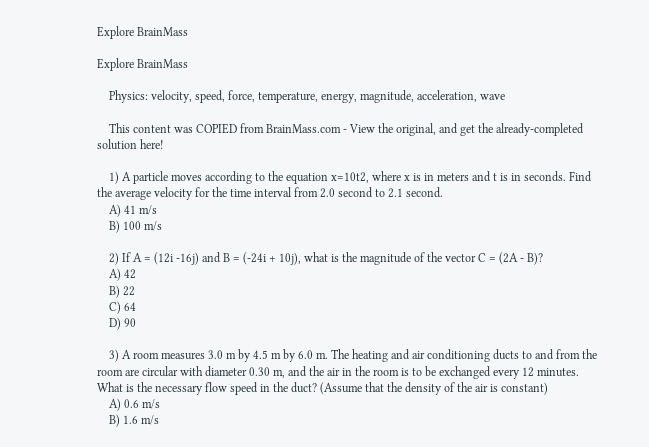Explore BrainMass

Explore BrainMass

    Physics: velocity, speed, force, temperature, energy, magnitude, acceleration, wave

    This content was COPIED from BrainMass.com - View the original, and get the already-completed solution here!

    1) A particle moves according to the equation x=10t2, where x is in meters and t is in seconds. Find the average velocity for the time interval from 2.0 second to 2.1 second.
    A) 41 m/s
    B) 100 m/s

    2) If A = (12i -16j) and B = (-24i + 10j), what is the magnitude of the vector C = (2A - B)?
    A) 42
    B) 22
    C) 64
    D) 90

    3) A room measures 3.0 m by 4.5 m by 6.0 m. The heating and air conditioning ducts to and from the room are circular with diameter 0.30 m, and the air in the room is to be exchanged every 12 minutes. What is the necessary flow speed in the duct? (Assume that the density of the air is constant)
    A) 0.6 m/s
    B) 1.6 m/s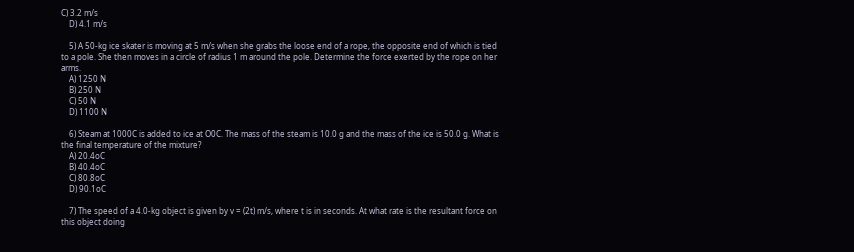C) 3.2 m/s
    D) 4.1 m/s

    5) A 50-kg ice skater is moving at 5 m/s when she grabs the loose end of a rope, the opposite end of which is tied to a pole. She then moves in a circle of radius 1 m around the pole. Determine the force exerted by the rope on her arms.
    A) 1250 N
    B) 250 N
    C) 50 N
    D) 1100 N

    6) Steam at 1000C is added to ice at O0C. The mass of the steam is 10.0 g and the mass of the ice is 50.0 g. What is the final temperature of the mixture?
    A) 20.4oC
    B) 40.4oC
    C) 80.8oC
    D) 90.1oC

    7) The speed of a 4.0-kg object is given by v = (2t) m/s, where t is in seconds. At what rate is the resultant force on this object doing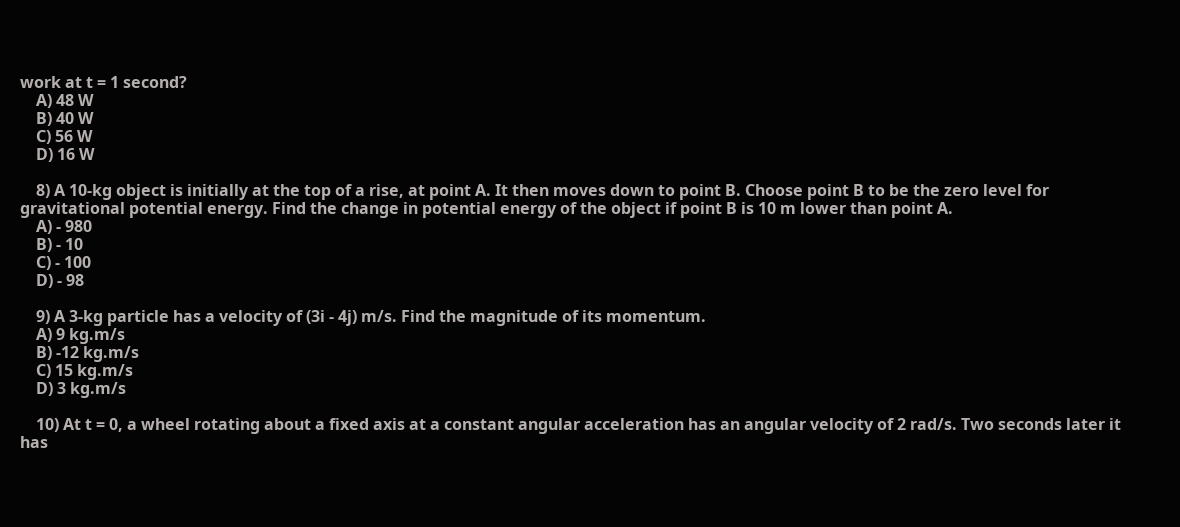work at t = 1 second?
    A) 48 W
    B) 40 W
    C) 56 W
    D) 16 W

    8) A 10-kg object is initially at the top of a rise, at point A. It then moves down to point B. Choose point B to be the zero level for gravitational potential energy. Find the change in potential energy of the object if point B is 10 m lower than point A.
    A) - 980
    B) - 10
    C) - 100
    D) - 98

    9) A 3-kg particle has a velocity of (3i - 4j) m/s. Find the magnitude of its momentum.
    A) 9 kg.m/s
    B) -12 kg.m/s
    C) 15 kg.m/s
    D) 3 kg.m/s

    10) At t = 0, a wheel rotating about a fixed axis at a constant angular acceleration has an angular velocity of 2 rad/s. Two seconds later it has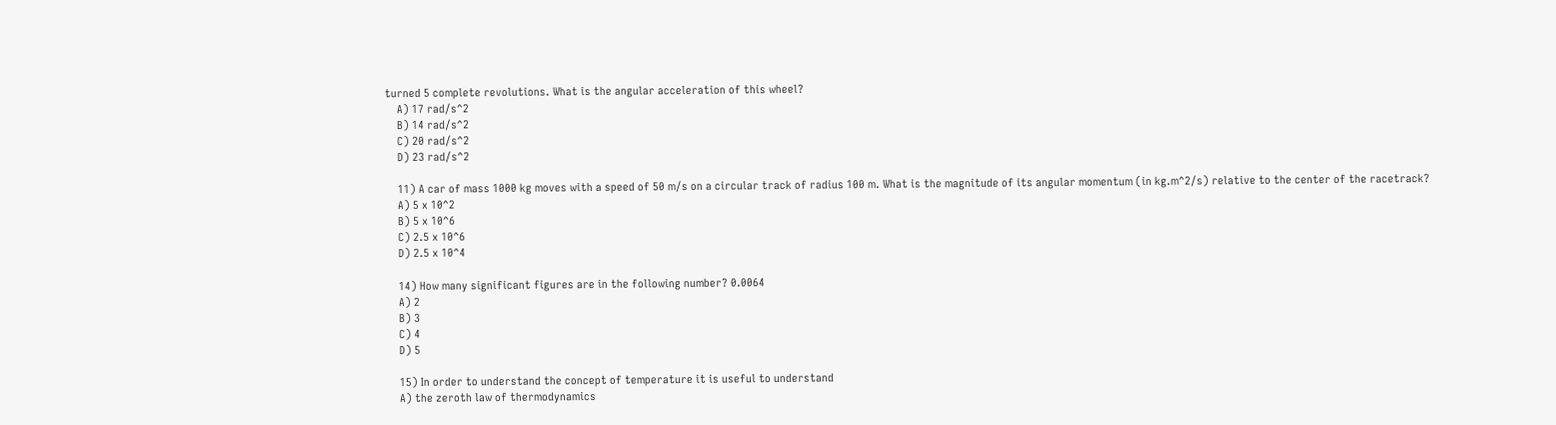turned 5 complete revolutions. What is the angular acceleration of this wheel?
    A) 17 rad/s^2
    B) 14 rad/s^2
    C) 20 rad/s^2
    D) 23 rad/s^2

    11) A car of mass 1000 kg moves with a speed of 50 m/s on a circular track of radius 100 m. What is the magnitude of its angular momentum (in kg.m^2/s) relative to the center of the racetrack?
    A) 5 x 10^2
    B) 5 x 10^6
    C) 2.5 x 10^6
    D) 2.5 x 10^4

    14) How many significant figures are in the following number? 0.0064
    A) 2
    B) 3
    C) 4
    D) 5

    15) In order to understand the concept of temperature it is useful to understand
    A) the zeroth law of thermodynamics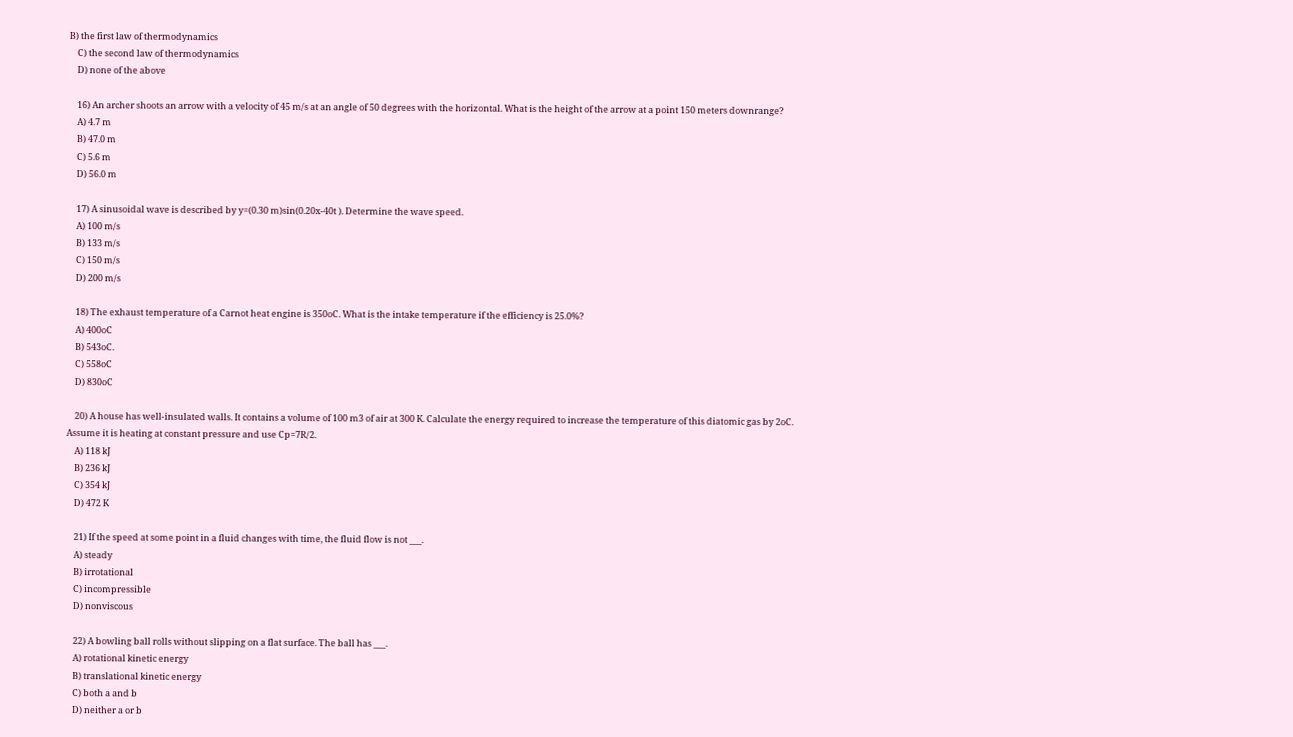B) the first law of thermodynamics
    C) the second law of thermodynamics
    D) none of the above

    16) An archer shoots an arrow with a velocity of 45 m/s at an angle of 50 degrees with the horizontal. What is the height of the arrow at a point 150 meters downrange?
    A) 4.7 m
    B) 47.0 m
    C) 5.6 m
    D) 56.0 m

    17) A sinusoidal wave is described by y=(0.30 m)sin(0.20x-40t ). Determine the wave speed.
    A) 100 m/s
    B) 133 m/s
    C) 150 m/s
    D) 200 m/s

    18) The exhaust temperature of a Carnot heat engine is 350oC. What is the intake temperature if the efficiency is 25.0%?
    A) 400oC
    B) 543oC.
    C) 558oC
    D) 830oC

    20) A house has well-insulated walls. It contains a volume of 100 m3 of air at 300 K. Calculate the energy required to increase the temperature of this diatomic gas by 2oC. Assume it is heating at constant pressure and use Cp=7R/2.
    A) 118 kJ
    B) 236 kJ
    C) 354 kJ
    D) 472 K

    21) If the speed at some point in a fluid changes with time, the fluid flow is not ___.
    A) steady
    B) irrotational
    C) incompressible
    D) nonviscous

    22) A bowling ball rolls without slipping on a flat surface. The ball has ___.
    A) rotational kinetic energy
    B) translational kinetic energy
    C) both a and b
    D) neither a or b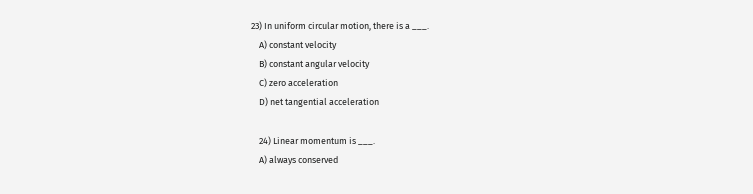23) In uniform circular motion, there is a ___.
    A) constant velocity
    B) constant angular velocity
    C) zero acceleration
    D) net tangential acceleration

    24) Linear momentum is ___.
    A) always conserved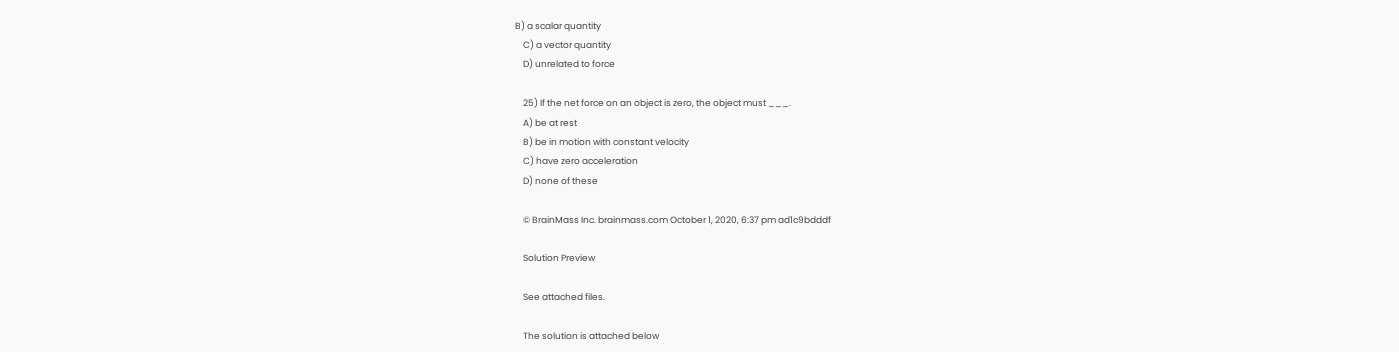B) a scalar quantity
    C) a vector quantity
    D) unrelated to force

    25) If the net force on an object is zero, the object must ___.
    A) be at rest
    B) be in motion with constant velocity
    C) have zero acceleration
    D) none of these

    © BrainMass Inc. brainmass.com October 1, 2020, 6:37 pm ad1c9bdddf

    Solution Preview

    See attached files.

    The solution is attached below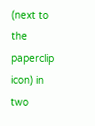(next to the paperclip icon) in two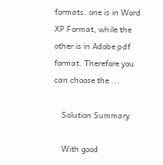formats. one is in Word XP Format, while the other is in Adobe pdf format. Therefore you can choose the ...

    Solution Summary

    With good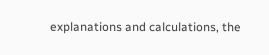explanations and calculations, the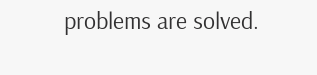problems are solved.